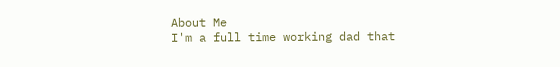About Me
I'm a full time working dad that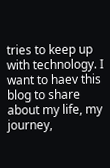tries to keep up with technology. I want to haev this blog to share about my life, my journey,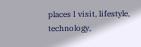places I visit, lifestyle, technology,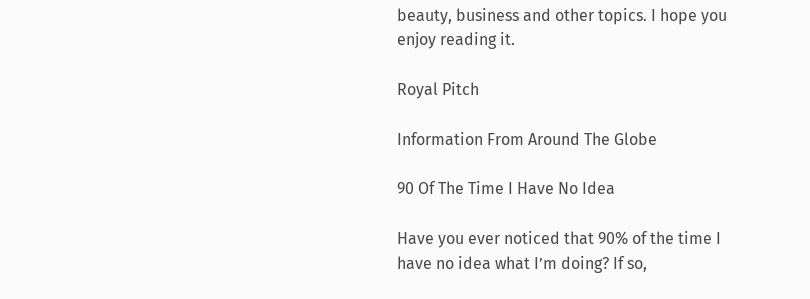beauty, business and other topics. I hope you enjoy reading it.

Royal Pitch

Information From Around The Globe

90 Of The Time I Have No Idea

Have you ever noticed that 90% of the time I have no idea what I’m doing? If so,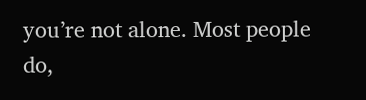you’re not alone. Most people do,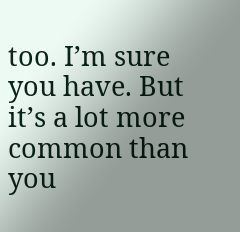too. I’m sure you have. But it’s a lot more common than you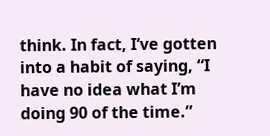think. In fact, I’ve gotten into a habit of saying, “I have no idea what I’m doing 90 of the time.”